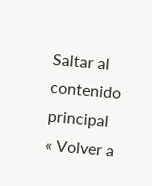Saltar al contenido principal
« Volver a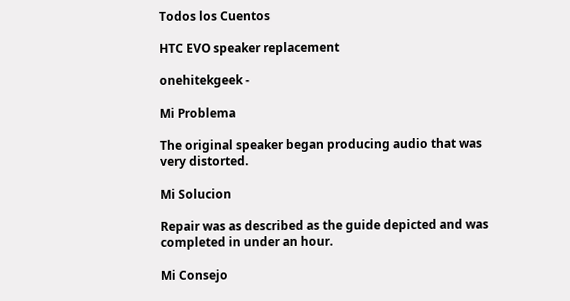Todos los Cuentos

HTC EVO speaker replacement

onehitekgeek -

Mi Problema

The original speaker began producing audio that was very distorted.

Mi Solucion

Repair was as described as the guide depicted and was completed in under an hour.

Mi Consejo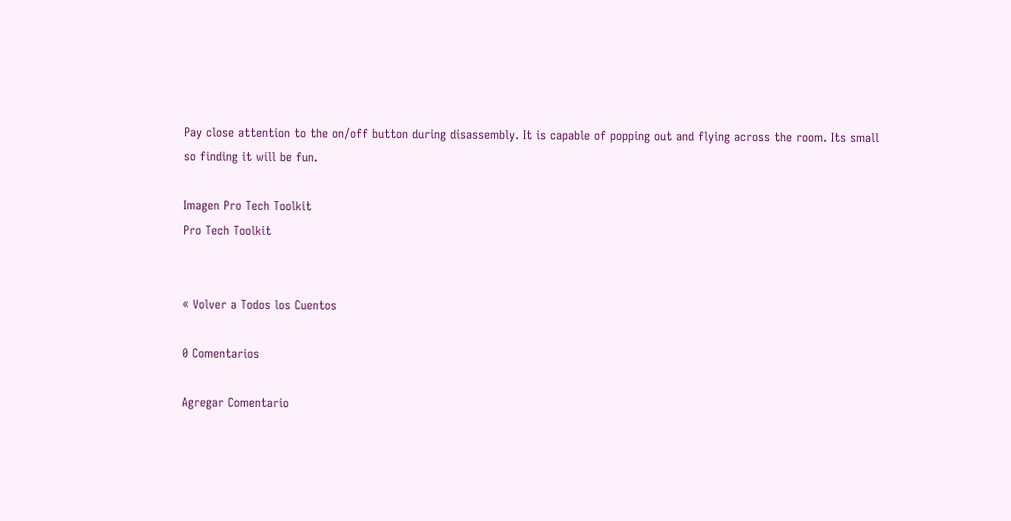Pay close attention to the on/off button during disassembly. It is capable of popping out and flying across the room. Its small so finding it will be fun.

Imagen Pro Tech Toolkit
Pro Tech Toolkit


« Volver a Todos los Cuentos

0 Comentarios

Agregar Comentario